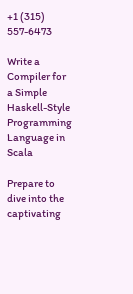+1 (315) 557-6473

Write a Compiler for a Simple Haskell-Style Programming Language in Scala

Prepare to dive into the captivating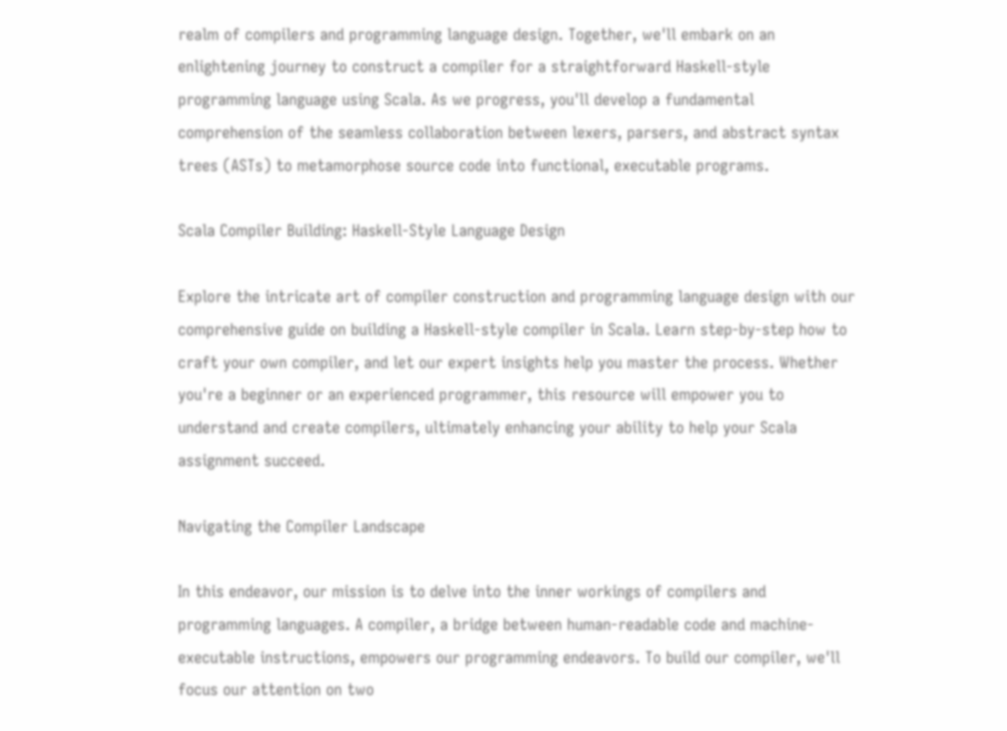realm of compilers and programming language design. Together, we'll embark on an enlightening journey to construct a compiler for a straightforward Haskell-style programming language using Scala. As we progress, you'll develop a fundamental comprehension of the seamless collaboration between lexers, parsers, and abstract syntax trees (ASTs) to metamorphose source code into functional, executable programs.

Scala Compiler Building: Haskell-Style Language Design

Explore the intricate art of compiler construction and programming language design with our comprehensive guide on building a Haskell-style compiler in Scala. Learn step-by-step how to craft your own compiler, and let our expert insights help you master the process. Whether you're a beginner or an experienced programmer, this resource will empower you to understand and create compilers, ultimately enhancing your ability to help your Scala assignment succeed.

Navigating the Compiler Landscape

In this endeavor, our mission is to delve into the inner workings of compilers and programming languages. A compiler, a bridge between human-readable code and machine-executable instructions, empowers our programming endeavors. To build our compiler, we'll focus our attention on two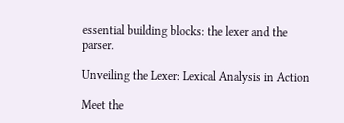essential building blocks: the lexer and the parser.

Unveiling the Lexer: Lexical Analysis in Action

Meet the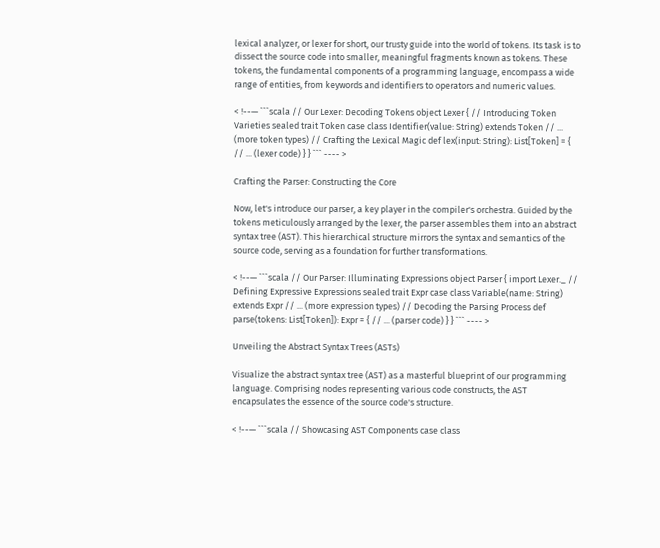lexical analyzer, or lexer for short, our trusty guide into the world of tokens. Its task is to dissect the source code into smaller, meaningful fragments known as tokens. These tokens, the fundamental components of a programming language, encompass a wide range of entities, from keywords and identifiers to operators and numeric values.

< !--— ```scala // Our Lexer: Decoding Tokens object Lexer { // Introducing Token Varieties sealed trait Token case class Identifier(value: String) extends Token // ... (more token types) // Crafting the Lexical Magic def lex(input: String): List[Token] = { // ... (lexer code) } } ``` ---- >

Crafting the Parser: Constructing the Core

Now, let's introduce our parser, a key player in the compiler's orchestra. Guided by the tokens meticulously arranged by the lexer, the parser assembles them into an abstract syntax tree (AST). This hierarchical structure mirrors the syntax and semantics of the source code, serving as a foundation for further transformations.

< !--— ```scala // Our Parser: Illuminating Expressions object Parser { import Lexer._ // Defining Expressive Expressions sealed trait Expr case class Variable(name: String) extends Expr // ... (more expression types) // Decoding the Parsing Process def parse(tokens: List[Token]): Expr = { // ... (parser code) } } ``` ---- >

Unveiling the Abstract Syntax Trees (ASTs)

Visualize the abstract syntax tree (AST) as a masterful blueprint of our programming language. Comprising nodes representing various code constructs, the AST encapsulates the essence of the source code's structure.

< !--— ```scala // Showcasing AST Components case class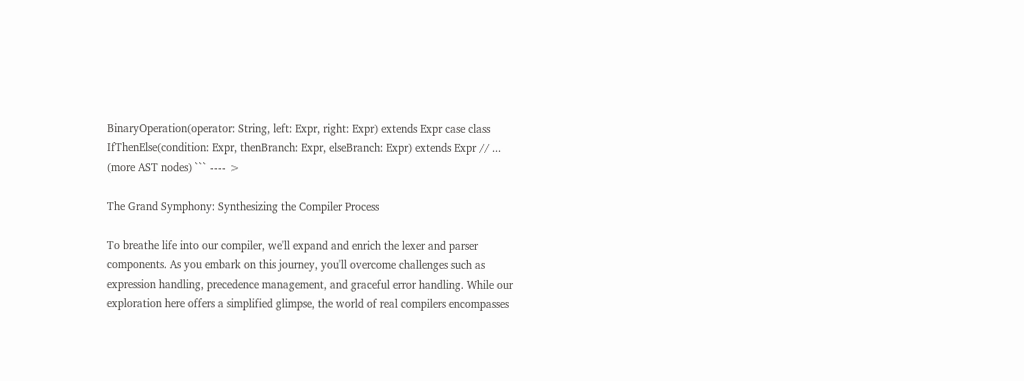BinaryOperation(operator: String, left: Expr, right: Expr) extends Expr case class IfThenElse(condition: Expr, thenBranch: Expr, elseBranch: Expr) extends Expr // ... (more AST nodes) ``` ---- >

The Grand Symphony: Synthesizing the Compiler Process

To breathe life into our compiler, we'll expand and enrich the lexer and parser components. As you embark on this journey, you'll overcome challenges such as expression handling, precedence management, and graceful error handling. While our exploration here offers a simplified glimpse, the world of real compilers encompasses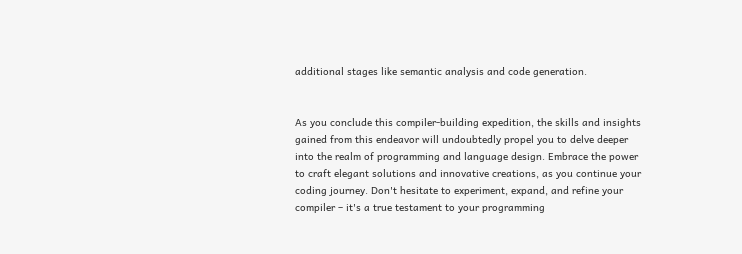additional stages like semantic analysis and code generation.


As you conclude this compiler-building expedition, the skills and insights gained from this endeavor will undoubtedly propel you to delve deeper into the realm of programming and language design. Embrace the power to craft elegant solutions and innovative creations, as you continue your coding journey. Don't hesitate to experiment, expand, and refine your compiler – it's a true testament to your programming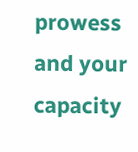prowess and your capacity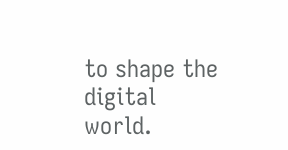to shape the digital world.